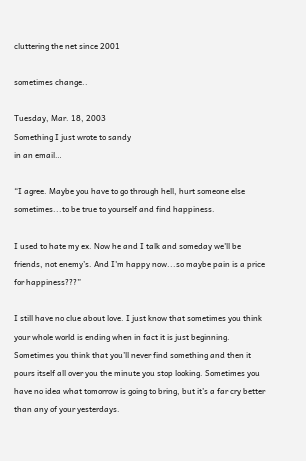cluttering the net since 2001

sometimes change..

Tuesday, Mar. 18, 2003
Something I just wrote to sandy
in an email…

“I agree. Maybe you have to go through hell, hurt someone else sometimes...to be true to yourself and find happiness.

I used to hate my ex. Now he and I talk and someday we'll be friends, not enemy’s. And I'm happy now...so maybe pain is a price for happiness???”

I still have no clue about love. I just know that sometimes you think your whole world is ending when in fact it is just beginning. Sometimes you think that you’ll never find something and then it pours itself all over you the minute you stop looking. Sometimes you have no idea what tomorrow is going to bring, but it’s a far cry better than any of your yesterdays.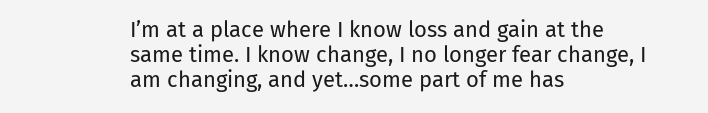I’m at a place where I know loss and gain at the same time. I know change, I no longer fear change, I am changing, and yet…some part of me has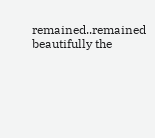remained..remained beautifully the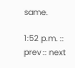same.

1:52 p.m. ::
prev :: next